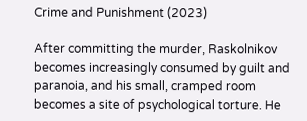Crime and Punishment (2023)

After committing the murder, Raskolnikov becomes increasingly consumed by guilt and paranoia, and his small, cramped room becomes a site of psychological torture. He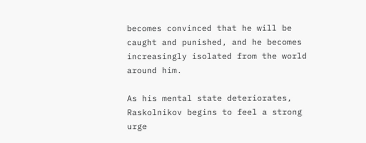becomes convinced that he will be caught and punished, and he becomes increasingly isolated from the world around him.

As his mental state deteriorates, Raskolnikov begins to feel a strong urge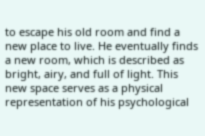to escape his old room and find a new place to live. He eventually finds a new room, which is described as bright, airy, and full of light. This new space serves as a physical representation of his psychological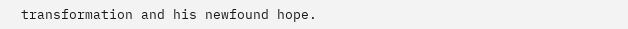transformation and his newfound hope.